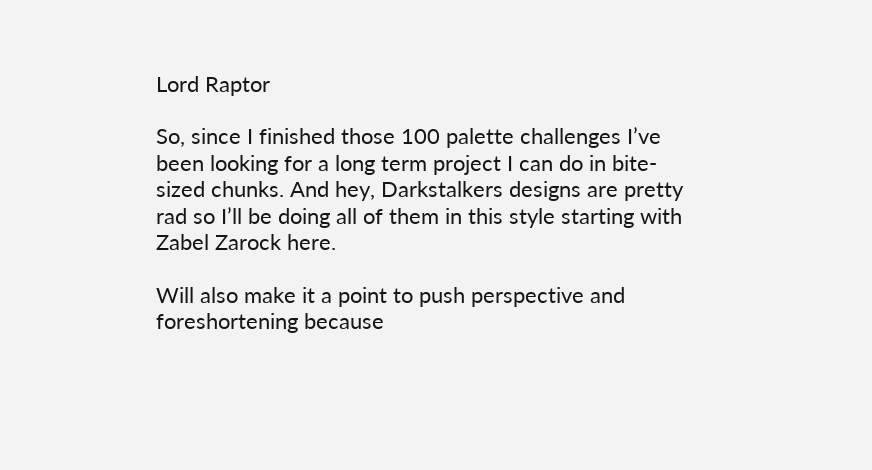Lord Raptor

So, since I finished those 100 palette challenges I’ve been looking for a long term project I can do in bite-sized chunks. And hey, Darkstalkers designs are pretty rad so I’ll be doing all of them in this style starting with Zabel Zarock here.

Will also make it a point to push perspective and foreshortening because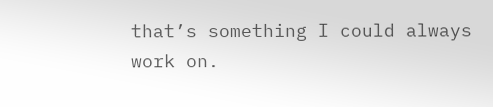that’s something I could always work on.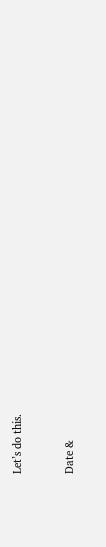Let’s do this.


Date &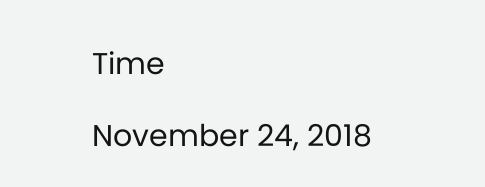Time

November 24, 2018